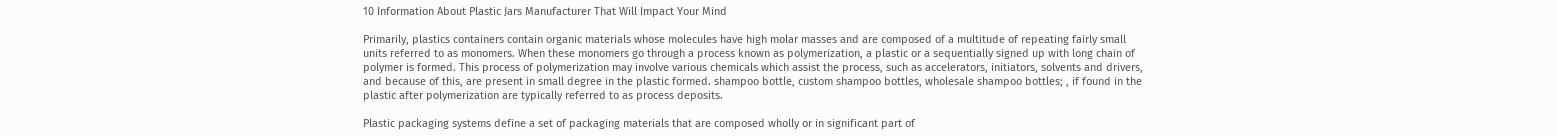10 Information About Plastic Jars Manufacturer That Will Impact Your Mind

Primarily, plastics containers contain organic materials whose molecules have high molar masses and are composed of a multitude of repeating fairly small units referred to as monomers. When these monomers go through a process known as polymerization, a plastic or a sequentially signed up with long chain of polymer is formed. This process of polymerization may involve various chemicals which assist the process, such as accelerators, initiators, solvents and drivers, and because of this, are present in small degree in the plastic formed. shampoo bottle, custom shampoo bottles, wholesale shampoo bottles; , if found in the plastic after polymerization are typically referred to as process deposits.

Plastic packaging systems define a set of packaging materials that are composed wholly or in significant part of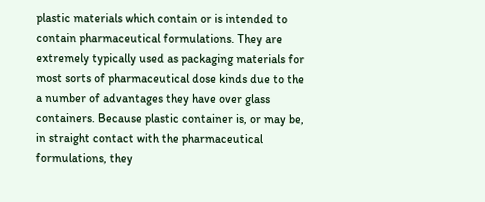plastic materials which contain or is intended to contain pharmaceutical formulations. They are extremely typically used as packaging materials for most sorts of pharmaceutical dose kinds due to the a number of advantages they have over glass containers. Because plastic container is, or may be, in straight contact with the pharmaceutical formulations, they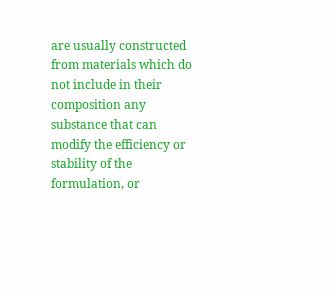are usually constructed from materials which do not include in their composition any substance that can modify the efficiency or stability of the formulation, or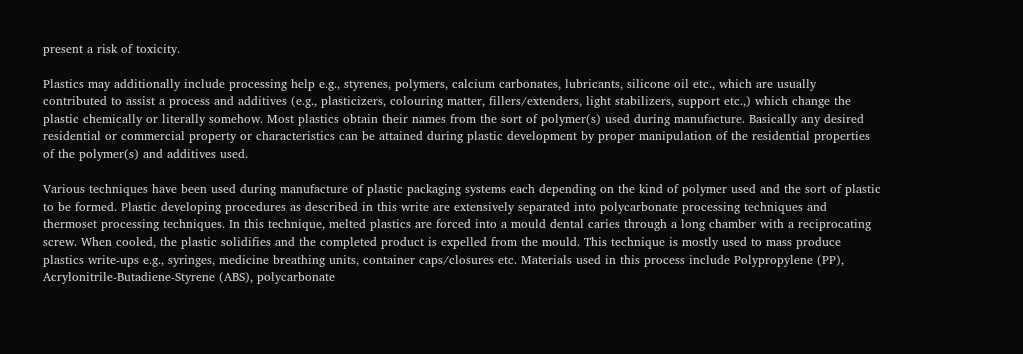present a risk of toxicity.

Plastics may additionally include processing help e.g., styrenes, polymers, calcium carbonates, lubricants, silicone oil etc., which are usually contributed to assist a process and additives (e.g., plasticizers, colouring matter, fillers/extenders, light stabilizers, support etc.,) which change the plastic chemically or literally somehow. Most plastics obtain their names from the sort of polymer(s) used during manufacture. Basically any desired residential or commercial property or characteristics can be attained during plastic development by proper manipulation of the residential properties of the polymer(s) and additives used.

Various techniques have been used during manufacture of plastic packaging systems each depending on the kind of polymer used and the sort of plastic to be formed. Plastic developing procedures as described in this write are extensively separated into polycarbonate processing techniques and thermoset processing techniques. In this technique, melted plastics are forced into a mould dental caries through a long chamber with a reciprocating screw. When cooled, the plastic solidifies and the completed product is expelled from the mould. This technique is mostly used to mass produce plastics write-ups e.g., syringes, medicine breathing units, container caps/closures etc. Materials used in this process include Polypropylene (PP), Acrylonitrile-Butadiene-Styrene (ABS), polycarbonate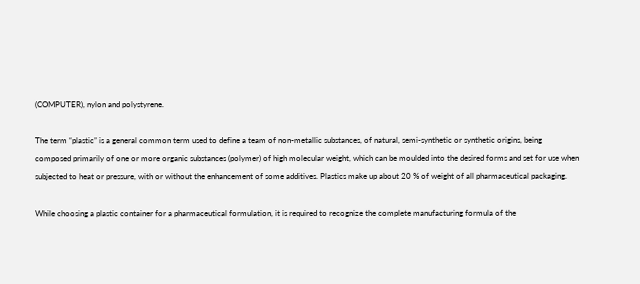(COMPUTER), nylon and polystyrene.

The term “plastic” is a general common term used to define a team of non-metallic substances, of natural, semi-synthetic or synthetic origins, being composed primarily of one or more organic substances (polymer) of high molecular weight, which can be moulded into the desired forms and set for use when subjected to heat or pressure, with or without the enhancement of some additives. Plastics make up about 20 % of weight of all pharmaceutical packaging.

While choosing a plastic container for a pharmaceutical formulation, it is required to recognize the complete manufacturing formula of the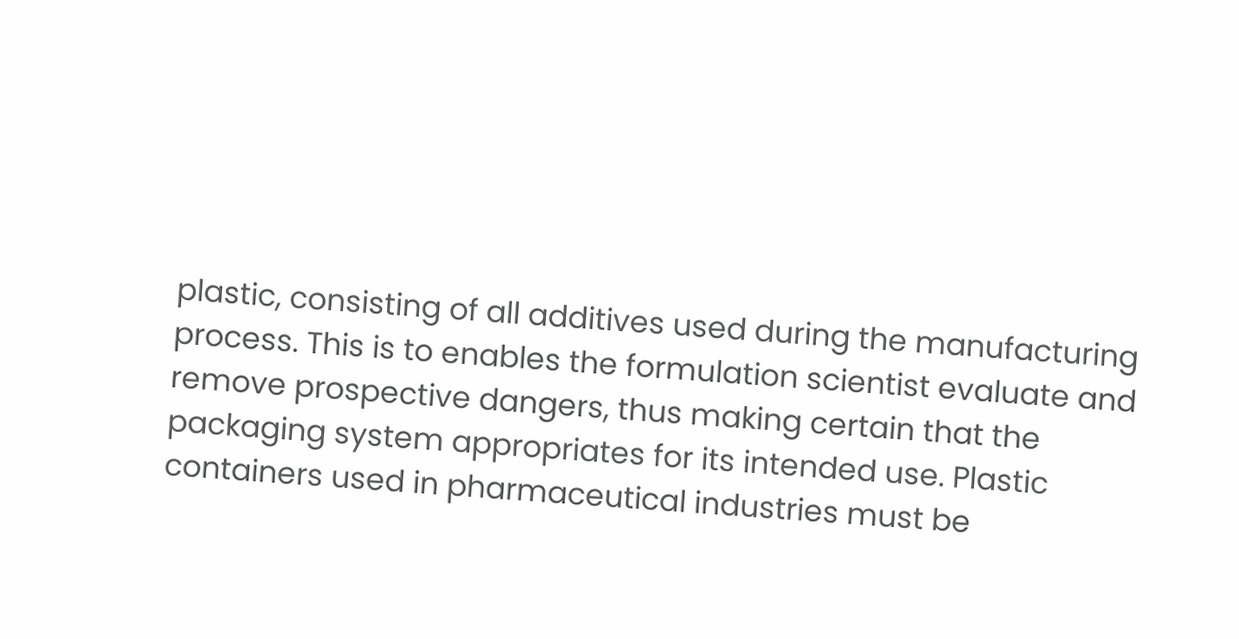plastic, consisting of all additives used during the manufacturing process. This is to enables the formulation scientist evaluate and remove prospective dangers, thus making certain that the packaging system appropriates for its intended use. Plastic containers used in pharmaceutical industries must be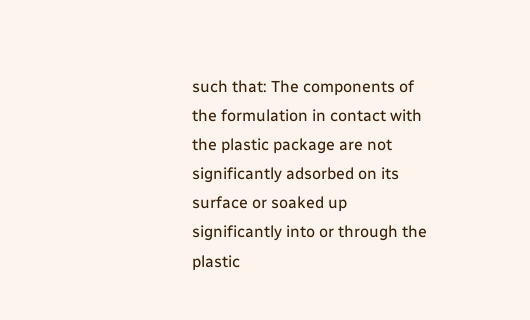such that: The components of the formulation in contact with the plastic package are not significantly adsorbed on its surface or soaked up significantly into or through the plastic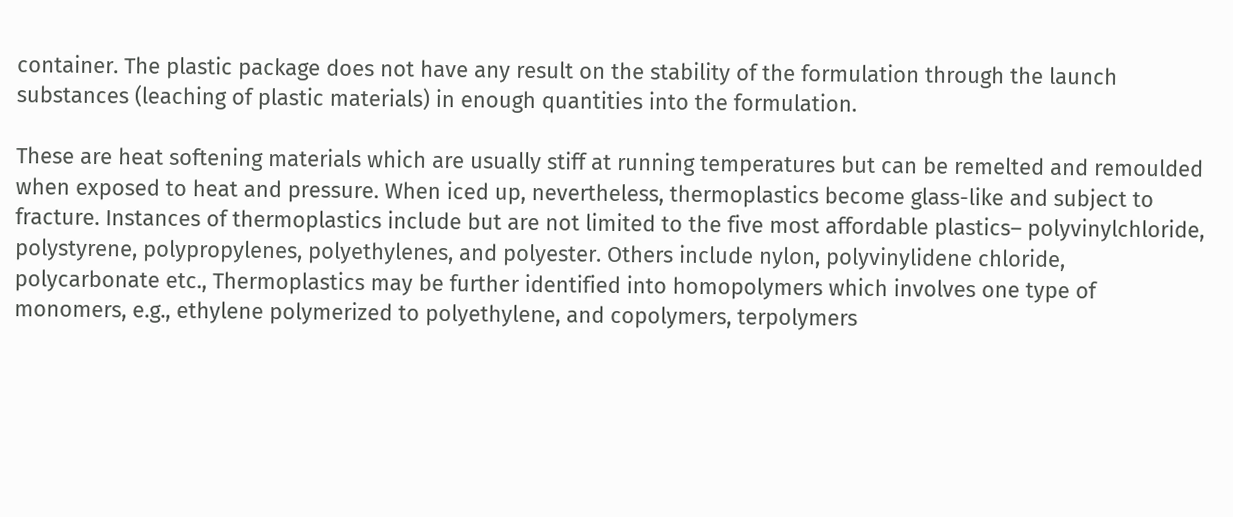container. The plastic package does not have any result on the stability of the formulation through the launch substances (leaching of plastic materials) in enough quantities into the formulation.

These are heat softening materials which are usually stiff at running temperatures but can be remelted and remoulded when exposed to heat and pressure. When iced up, nevertheless, thermoplastics become glass-like and subject to fracture. Instances of thermoplastics include but are not limited to the five most affordable plastics– polyvinylchloride, polystyrene, polypropylenes, polyethylenes, and polyester. Others include nylon, polyvinylidene chloride, polycarbonate etc., Thermoplastics may be further identified into homopolymers which involves one type of monomers, e.g., ethylene polymerized to polyethylene, and copolymers, terpolymers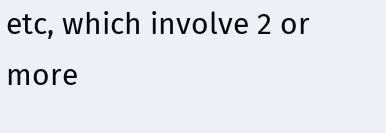etc, which involve 2 or more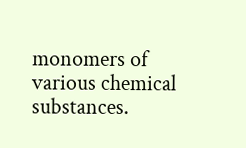monomers of various chemical substances.